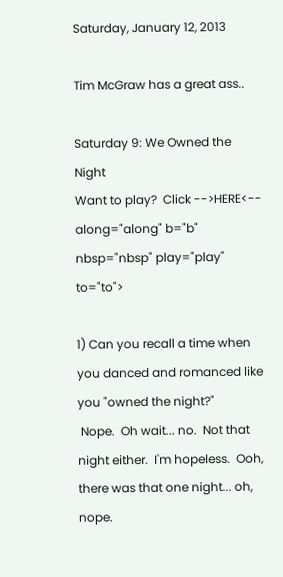Saturday, January 12, 2013

Tim McGraw has a great ass..

Saturday 9: We Owned the Night
Want to play?  Click -->HERE<-- along="along" b="b" nbsp="nbsp" play="play" to="to">

1) Can you recall a time when you danced and romanced like you "owned the night?"
 Nope.  Oh wait... no.  Not that night either.  I'm hopeless.  Ooh, there was that one night... oh, nope.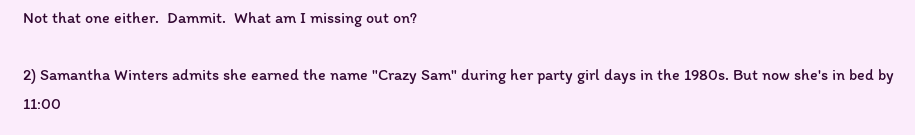Not that one either.  Dammit.  What am I missing out on?

2) Samantha Winters admits she earned the name "Crazy Sam" during her party girl days in the 1980s. But now she's in bed by 11:00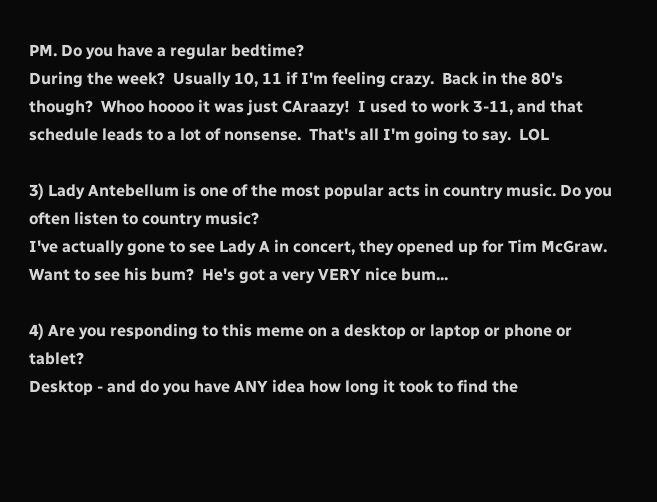PM. Do you have a regular bedtime?
During the week?  Usually 10, 11 if I'm feeling crazy.  Back in the 80's though?  Whoo hoooo it was just CAraazy!  I used to work 3-11, and that schedule leads to a lot of nonsense.  That's all I'm going to say.  LOL

3) Lady Antebellum is one of the most popular acts in country music. Do you often listen to country music?
I've actually gone to see Lady A in concert, they opened up for Tim McGraw.  Want to see his bum?  He's got a very VERY nice bum...

4) Are you responding to this meme on a desktop or laptop or phone or tablet?
Desktop - and do you have ANY idea how long it took to find the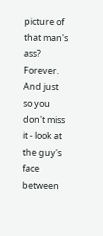picture of that man's ass?  Forever.  And just so you don't miss it - look at the guy's face between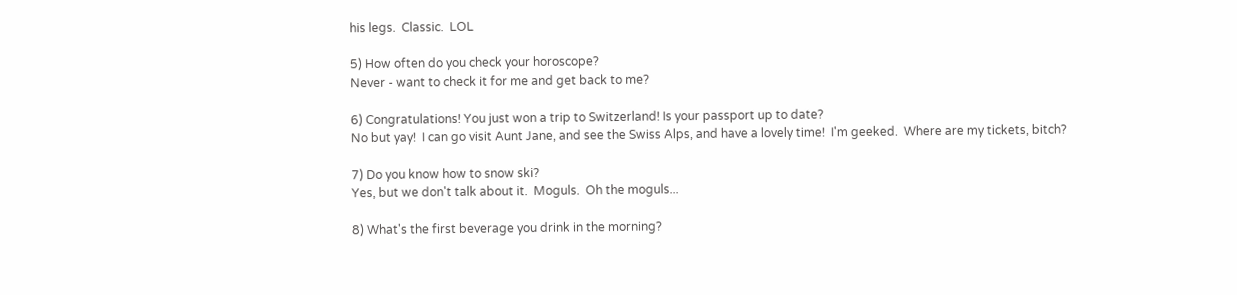his legs.  Classic.  LOL

5) How often do you check your horoscope?
Never - want to check it for me and get back to me?

6) Congratulations! You just won a trip to Switzerland! Is your passport up to date?
No but yay!  I can go visit Aunt Jane, and see the Swiss Alps, and have a lovely time!  I'm geeked.  Where are my tickets, bitch?

7) Do you know how to snow ski?
Yes, but we don't talk about it.  Moguls.  Oh the moguls...

8) What's the first beverage you drink in the morning?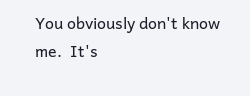You obviously don't know me.  It's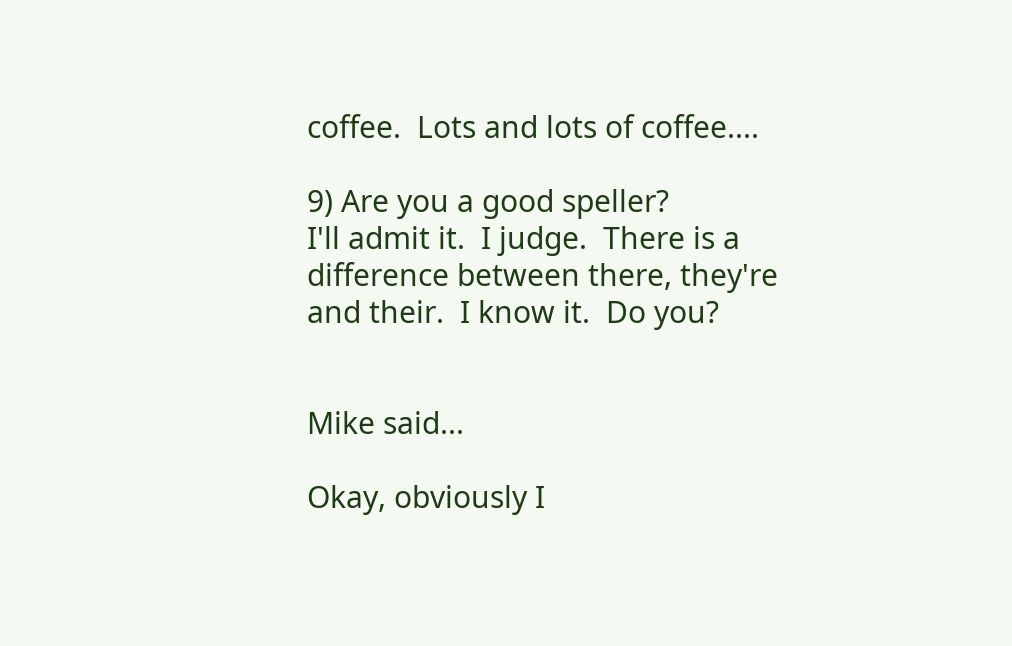coffee.  Lots and lots of coffee....

9) Are you a good speller?
I'll admit it.  I judge.  There is a difference between there, they're and their.  I know it.  Do you?


Mike said...

Okay, obviously I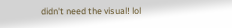didn't need the visual! lol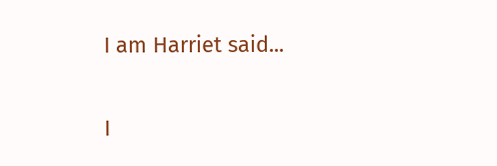I am Harriet said...

I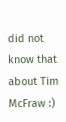did not know that about Tim McFraw :)